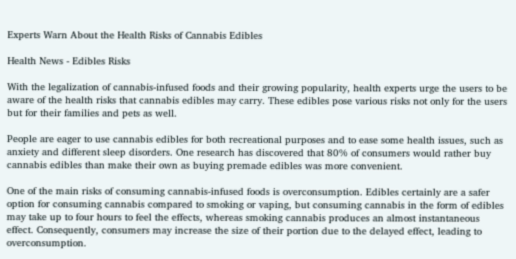Experts Warn About the Health Risks of Cannabis Edibles

Health News - Edibles Risks

With the legalization of cannabis-infused foods and their growing popularity, health experts urge the users to be aware of the health risks that cannabis edibles may carry. These edibles pose various risks not only for the users but for their families and pets as well.

People are eager to use cannabis edibles for both recreational purposes and to ease some health issues, such as anxiety and different sleep disorders. One research has discovered that 80% of consumers would rather buy cannabis edibles than make their own as buying premade edibles was more convenient.

One of the main risks of consuming cannabis-infused foods is overconsumption. Edibles certainly are a safer option for consuming cannabis compared to smoking or vaping, but consuming cannabis in the form of edibles may take up to four hours to feel the effects, whereas smoking cannabis produces an almost instantaneous effect. Consequently, consumers may increase the size of their portion due to the delayed effect, leading to overconsumption.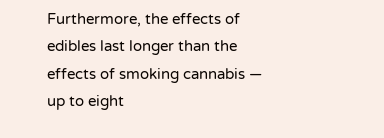Furthermore, the effects of edibles last longer than the effects of smoking cannabis — up to eight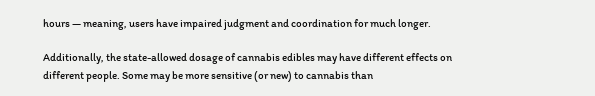hours — meaning, users have impaired judgment and coordination for much longer.

Additionally, the state-allowed dosage of cannabis edibles may have different effects on different people. Some may be more sensitive (or new) to cannabis than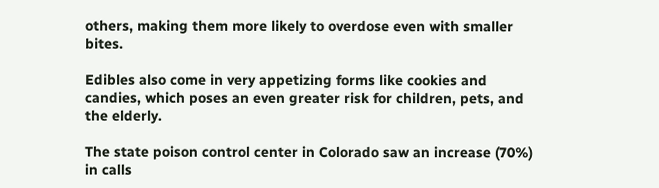others, making them more likely to overdose even with smaller bites.

Edibles also come in very appetizing forms like cookies and candies, which poses an even greater risk for children, pets, and the elderly.

The state poison control center in Colorado saw an increase (70%) in calls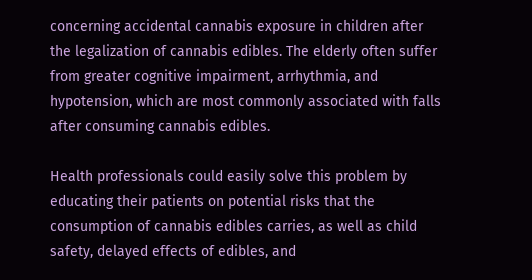concerning accidental cannabis exposure in children after the legalization of cannabis edibles. The elderly often suffer from greater cognitive impairment, arrhythmia, and hypotension, which are most commonly associated with falls after consuming cannabis edibles.

Health professionals could easily solve this problem by educating their patients on potential risks that the consumption of cannabis edibles carries, as well as child safety, delayed effects of edibles, and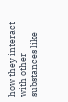how they interact with other substances like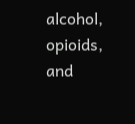alcohol, opioids, and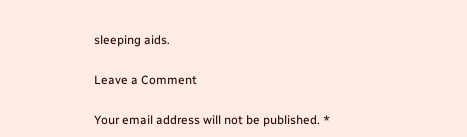sleeping aids.

Leave a Comment

Your email address will not be published. *